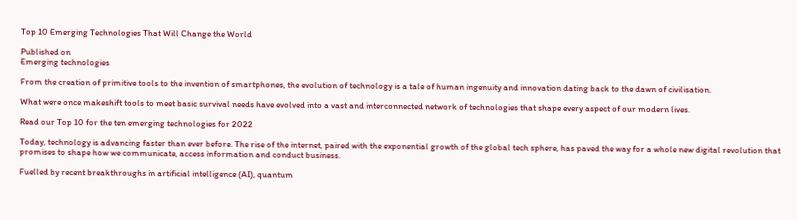Top 10 Emerging Technologies That Will Change the World

Published on
Emerging technologies

From the creation of primitive tools to the invention of smartphones, the evolution of technology is a tale of human ingenuity and innovation dating back to the dawn of civilisation.

What were once makeshift tools to meet basic survival needs have evolved into a vast and interconnected network of technologies that shape every aspect of our modern lives.

Read our Top 10 for the ten emerging technologies for 2022

Today, technology is advancing faster than ever before. The rise of the internet, paired with the exponential growth of the global tech sphere, has paved the way for a whole new digital revolution that promises to shape how we communicate, access information and conduct business.

Fuelled by recent breakthroughs in artificial intelligence (AI), quantum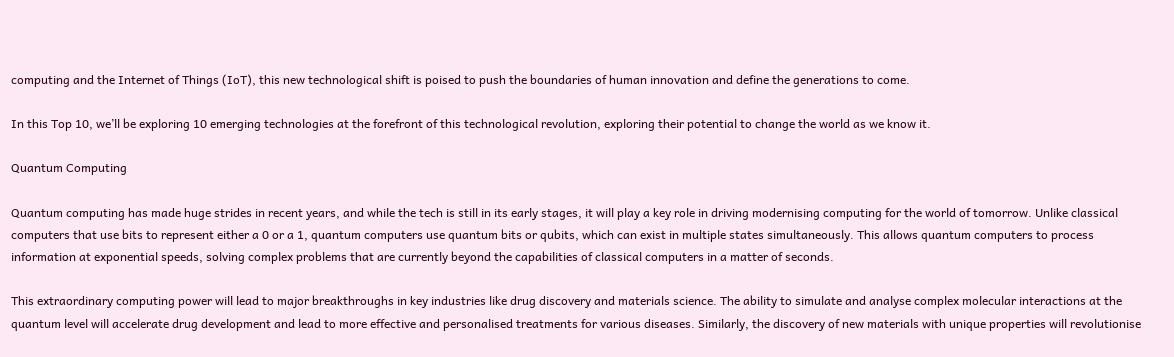computing and the Internet of Things (IoT), this new technological shift is poised to push the boundaries of human innovation and define the generations to come.

In this Top 10, we’ll be exploring 10 emerging technologies at the forefront of this technological revolution, exploring their potential to change the world as we know it.

Quantum Computing

Quantum computing has made huge strides in recent years, and while the tech is still in its early stages, it will play a key role in driving modernising computing for the world of tomorrow. Unlike classical computers that use bits to represent either a 0 or a 1, quantum computers use quantum bits or qubits, which can exist in multiple states simultaneously. This allows quantum computers to process information at exponential speeds, solving complex problems that are currently beyond the capabilities of classical computers in a matter of seconds.

This extraordinary computing power will lead to major breakthroughs in key industries like drug discovery and materials science. The ability to simulate and analyse complex molecular interactions at the quantum level will accelerate drug development and lead to more effective and personalised treatments for various diseases. Similarly, the discovery of new materials with unique properties will revolutionise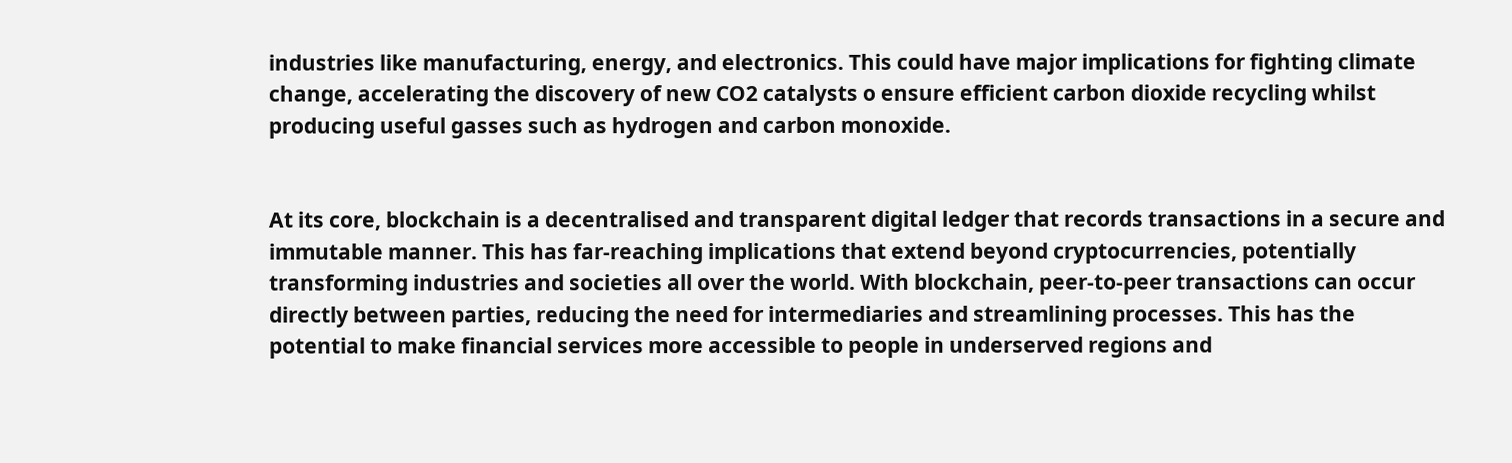industries like manufacturing, energy, and electronics. This could have major implications for fighting climate change, accelerating the discovery of new CO2 catalysts o ensure efficient carbon dioxide recycling whilst producing useful gasses such as hydrogen and carbon monoxide.


At its core, blockchain is a decentralised and transparent digital ledger that records transactions in a secure and immutable manner. This has far-reaching implications that extend beyond cryptocurrencies, potentially transforming industries and societies all over the world. With blockchain, peer-to-peer transactions can occur directly between parties, reducing the need for intermediaries and streamlining processes. This has the potential to make financial services more accessible to people in underserved regions and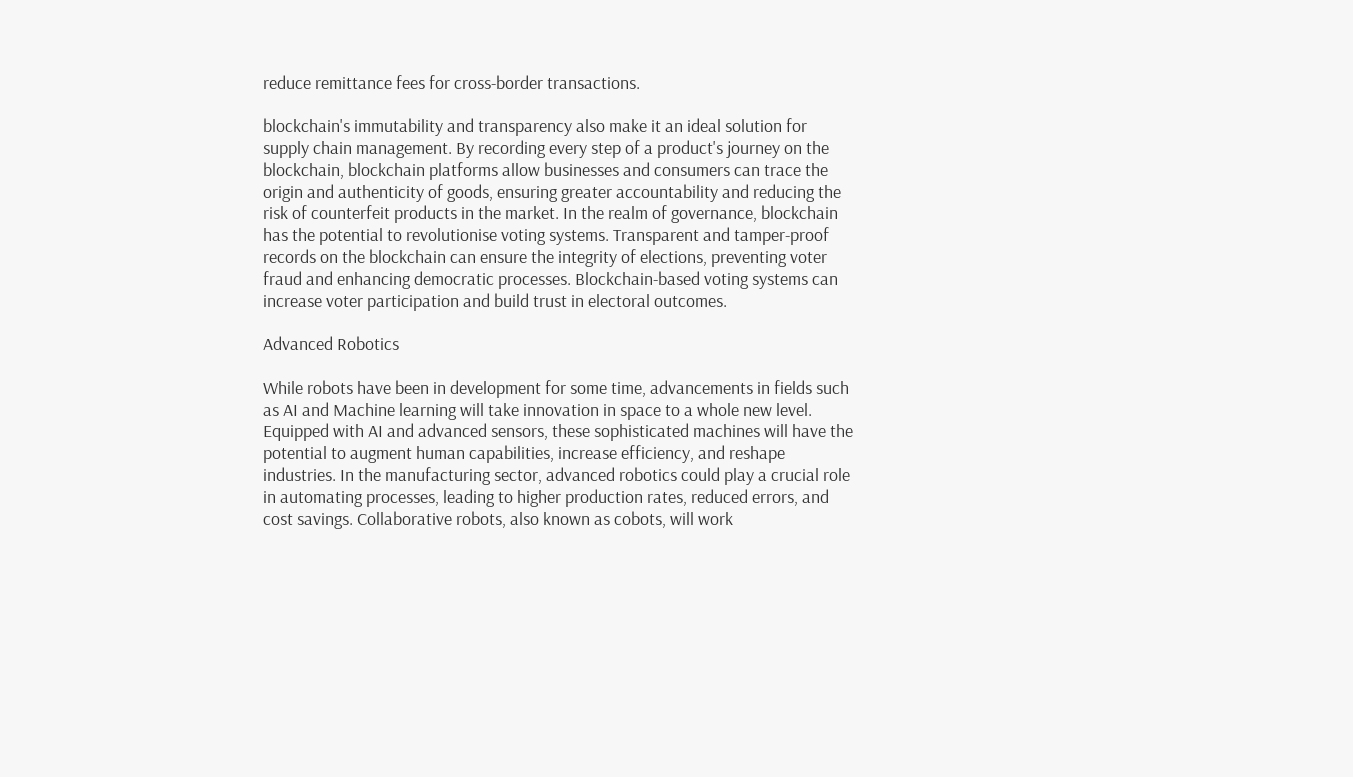reduce remittance fees for cross-border transactions.

blockchain's immutability and transparency also make it an ideal solution for supply chain management. By recording every step of a product's journey on the blockchain, blockchain platforms allow businesses and consumers can trace the origin and authenticity of goods, ensuring greater accountability and reducing the risk of counterfeit products in the market. In the realm of governance, blockchain has the potential to revolutionise voting systems. Transparent and tamper-proof records on the blockchain can ensure the integrity of elections, preventing voter fraud and enhancing democratic processes. Blockchain-based voting systems can increase voter participation and build trust in electoral outcomes.

Advanced Robotics

While robots have been in development for some time, advancements in fields such as AI and Machine learning will take innovation in space to a whole new level. Equipped with AI and advanced sensors, these sophisticated machines will have the potential to augment human capabilities, increase efficiency, and reshape industries. In the manufacturing sector, advanced robotics could play a crucial role in automating processes, leading to higher production rates, reduced errors, and cost savings. Collaborative robots, also known as cobots, will work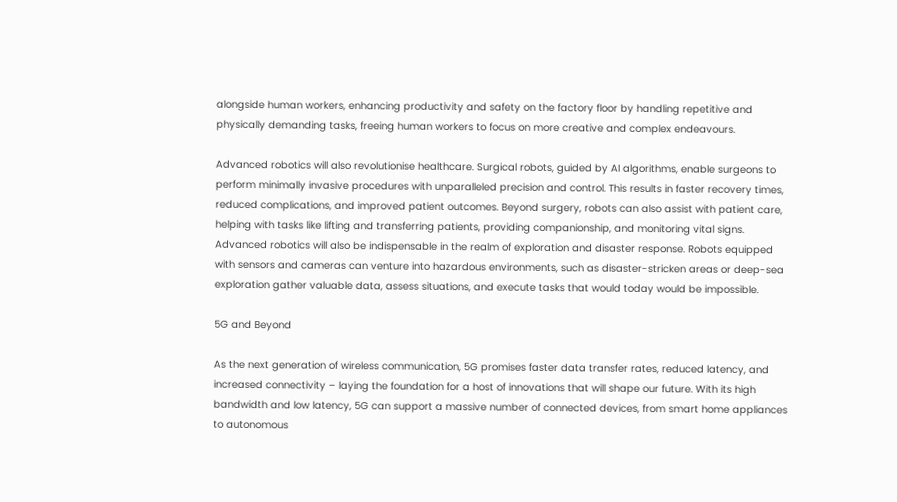alongside human workers, enhancing productivity and safety on the factory floor by handling repetitive and physically demanding tasks, freeing human workers to focus on more creative and complex endeavours.

Advanced robotics will also revolutionise healthcare. Surgical robots, guided by AI algorithms, enable surgeons to perform minimally invasive procedures with unparalleled precision and control. This results in faster recovery times, reduced complications, and improved patient outcomes. Beyond surgery, robots can also assist with patient care, helping with tasks like lifting and transferring patients, providing companionship, and monitoring vital signs. Advanced robotics will also be indispensable in the realm of exploration and disaster response. Robots equipped with sensors and cameras can venture into hazardous environments, such as disaster-stricken areas or deep-sea exploration gather valuable data, assess situations, and execute tasks that would today would be impossible.

5G and Beyond

As the next generation of wireless communication, 5G promises faster data transfer rates, reduced latency, and increased connectivity – laying the foundation for a host of innovations that will shape our future. With its high bandwidth and low latency, 5G can support a massive number of connected devices, from smart home appliances to autonomous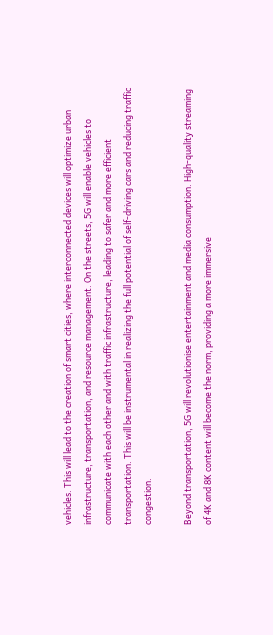vehicles. This will lead to the creation of smart cities, where interconnected devices will optimize urban infrastructure, transportation, and resource management. On the streets, 5G will enable vehicles to communicate with each other and with traffic infrastructure, leading to safer and more efficient transportation. This will be instrumental in realizing the full potential of self-driving cars and reducing traffic congestion.

Beyond transportation, 5G will revolutionise entertainment and media consumption. High-quality streaming of 4K and 8K content will become the norm, providing a more immersive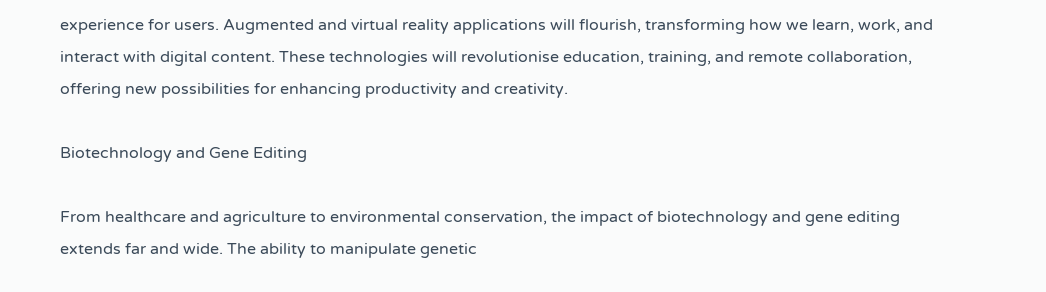experience for users. Augmented and virtual reality applications will flourish, transforming how we learn, work, and interact with digital content. These technologies will revolutionise education, training, and remote collaboration, offering new possibilities for enhancing productivity and creativity.

Biotechnology and Gene Editing

From healthcare and agriculture to environmental conservation, the impact of biotechnology and gene editing extends far and wide. The ability to manipulate genetic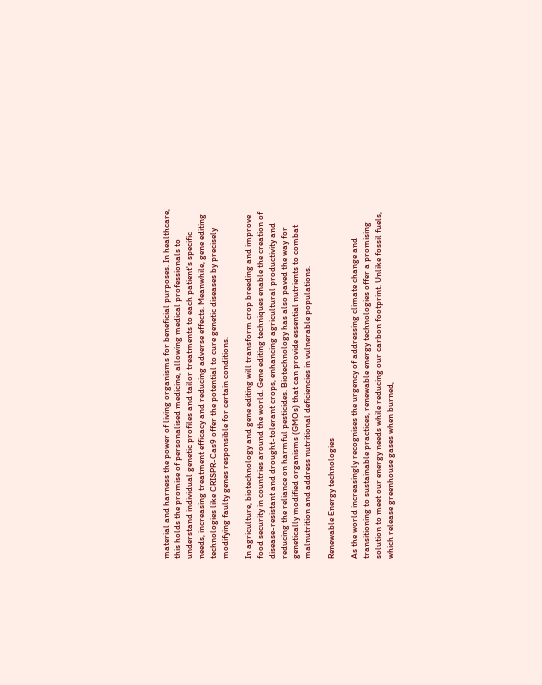material and harness the power of living organisms for beneficial purposes. In healthcare, this holds the promise of personalised medicine, allowing medical professionals to understand individual genetic profiles and tailor treatments to each patient's specific needs, increasing treatment efficacy and reducing adverse effects. Meanwhile, gene editing technologies like CRISPR-Cas9 offer the potential to cure genetic diseases by precisely modifying faulty genes responsible for certain conditions.

In agriculture, biotechnology and gene editing will transform crop breeding and improve food security in countries around the world. Gene editing techniques enable the creation of disease-resistant and drought-tolerant crops, enhancing agricultural productivity and reducing the reliance on harmful pesticides. Biotechnology has also paved the way for genetically modified organisms (GMOs) that can provide essential nutrients to combat malnutrition and address nutritional deficiencies in vulnerable populations.

Renewable Energy technologies

As the world increasingly recognises the urgency of addressing climate change and transitioning to sustainable practices, renewable energy technologies offer a promising solution to meet our energy needs while reducing our carbon footprint. Unlike fossil fuels, which release greenhouse gases when burned,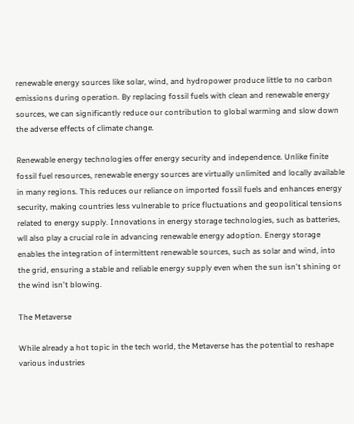renewable energy sources like solar, wind, and hydropower produce little to no carbon emissions during operation. By replacing fossil fuels with clean and renewable energy sources, we can significantly reduce our contribution to global warming and slow down the adverse effects of climate change.

Renewable energy technologies offer energy security and independence. Unlike finite fossil fuel resources, renewable energy sources are virtually unlimited and locally available in many regions. This reduces our reliance on imported fossil fuels and enhances energy security, making countries less vulnerable to price fluctuations and geopolitical tensions related to energy supply. Innovations in energy storage technologies, such as batteries, wll also play a crucial role in advancing renewable energy adoption. Energy storage enables the integration of intermittent renewable sources, such as solar and wind, into the grid, ensuring a stable and reliable energy supply even when the sun isn't shining or the wind isn't blowing.

The Metaverse

While already a hot topic in the tech world, the Metaverse has the potential to reshape various industries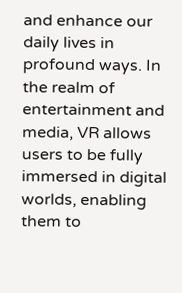and enhance our daily lives in profound ways. In the realm of entertainment and media, VR allows users to be fully immersed in digital worlds, enabling them to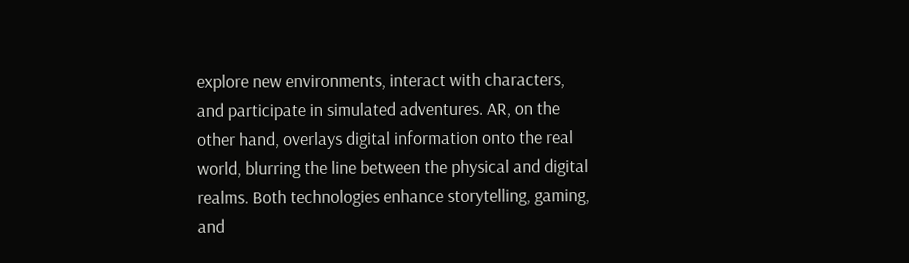explore new environments, interact with characters, and participate in simulated adventures. AR, on the other hand, overlays digital information onto the real world, blurring the line between the physical and digital realms. Both technologies enhance storytelling, gaming, and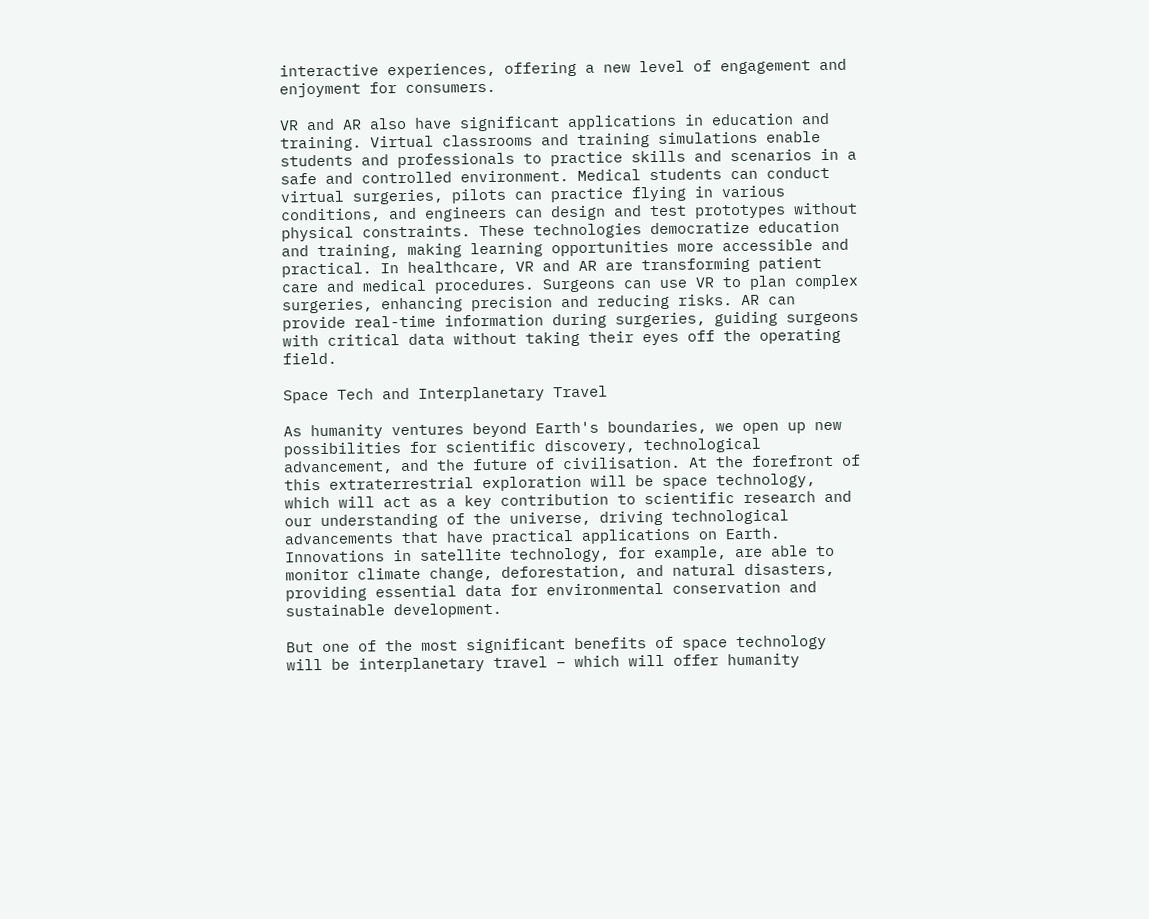interactive experiences, offering a new level of engagement and enjoyment for consumers.

VR and AR also have significant applications in education and training. Virtual classrooms and training simulations enable students and professionals to practice skills and scenarios in a safe and controlled environment. Medical students can conduct virtual surgeries, pilots can practice flying in various conditions, and engineers can design and test prototypes without physical constraints. These technologies democratize education and training, making learning opportunities more accessible and practical. In healthcare, VR and AR are transforming patient care and medical procedures. Surgeons can use VR to plan complex surgeries, enhancing precision and reducing risks. AR can provide real-time information during surgeries, guiding surgeons with critical data without taking their eyes off the operating field.

Space Tech and Interplanetary Travel

As humanity ventures beyond Earth's boundaries, we open up new possibilities for scientific discovery, technological advancement, and the future of civilisation. At the forefront of this extraterrestrial exploration will be space technology, which will act as a key contribution to scientific research and our understanding of the universe, driving technological advancements that have practical applications on Earth. Innovations in satellite technology, for example, are able to monitor climate change, deforestation, and natural disasters, providing essential data for environmental conservation and sustainable development.

But one of the most significant benefits of space technology will be interplanetary travel – which will offer humanity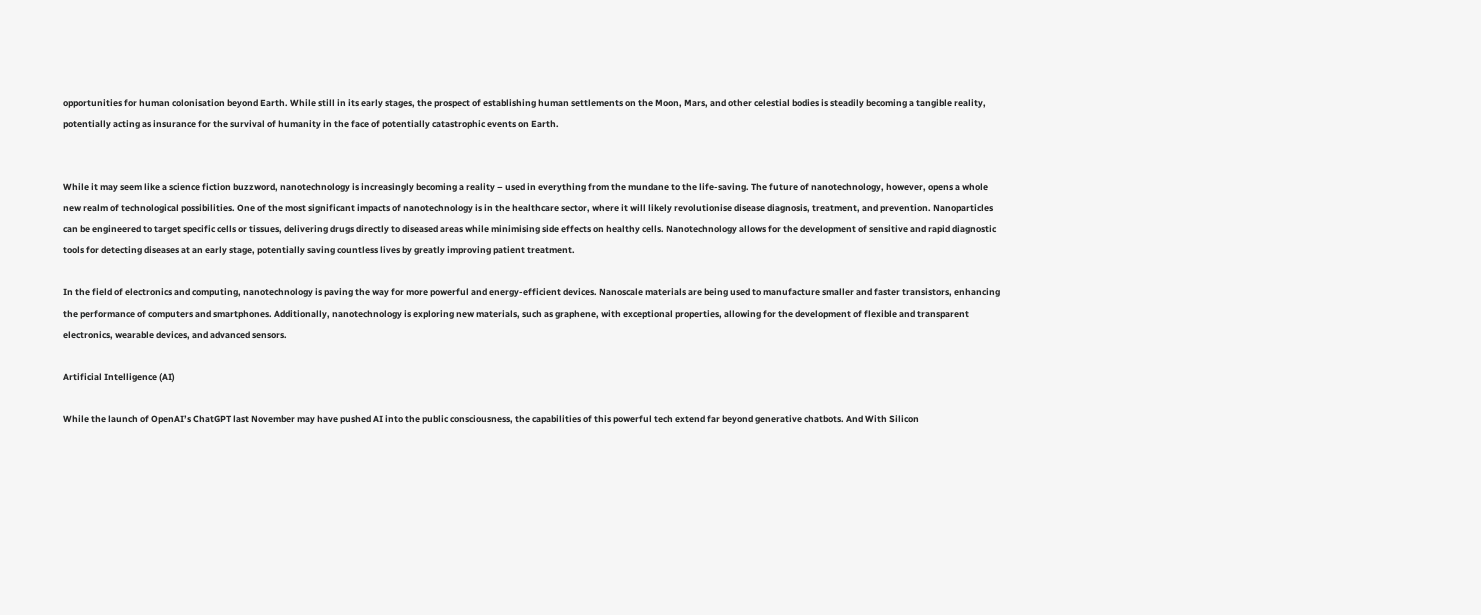opportunities for human colonisation beyond Earth. While still in its early stages, the prospect of establishing human settlements on the Moon, Mars, and other celestial bodies is steadily becoming a tangible reality, potentially acting as insurance for the survival of humanity in the face of potentially catastrophic events on Earth.


While it may seem like a science fiction buzzword, nanotechnology is increasingly becoming a reality – used in everything from the mundane to the life-saving. The future of nanotechnology, however, opens a whole new realm of technological possibilities. One of the most significant impacts of nanotechnology is in the healthcare sector, where it will likely revolutionise disease diagnosis, treatment, and prevention. Nanoparticles can be engineered to target specific cells or tissues, delivering drugs directly to diseased areas while minimising side effects on healthy cells. Nanotechnology allows for the development of sensitive and rapid diagnostic tools for detecting diseases at an early stage, potentially saving countless lives by greatly improving patient treatment.

In the field of electronics and computing, nanotechnology is paving the way for more powerful and energy-efficient devices. Nanoscale materials are being used to manufacture smaller and faster transistors, enhancing the performance of computers and smartphones. Additionally, nanotechnology is exploring new materials, such as graphene, with exceptional properties, allowing for the development of flexible and transparent electronics, wearable devices, and advanced sensors.

Artificial Intelligence (AI)

While the launch of OpenAI’s ChatGPT last November may have pushed AI into the public consciousness, the capabilities of this powerful tech extend far beyond generative chatbots. And With Silicon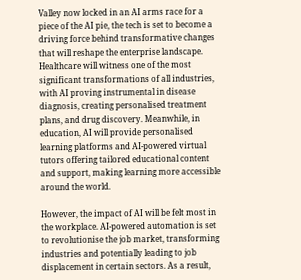Valley now locked in an AI arms race for a piece of the AI pie, the tech is set to become a driving force behind transformative changes that will reshape the enterprise landscape. Healthcare will witness one of the most significant transformations of all industries, with AI proving instrumental in disease diagnosis, creating personalised treatment plans, and drug discovery. Meanwhile, in education, AI will provide personalised learning platforms and AI-powered virtual tutors offering tailored educational content and support, making learning more accessible around the world.

However, the impact of AI will be felt most in the workplace. AI-powered automation is set to revolutionise the job market, transforming industries and potentially leading to job displacement in certain sectors. As a result,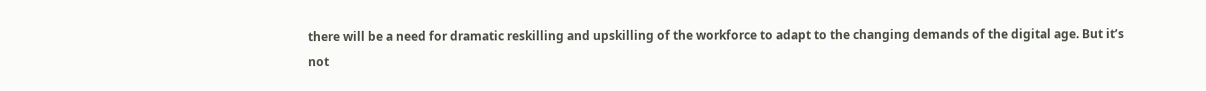there will be a need for dramatic reskilling and upskilling of the workforce to adapt to the changing demands of the digital age. But it’s not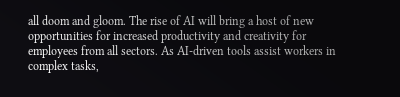all doom and gloom. The rise of AI will bring a host of new opportunities for increased productivity and creativity for employees from all sectors. As AI-driven tools assist workers in complex tasks,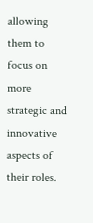allowing them to focus on more strategic and innovative aspects of their roles.